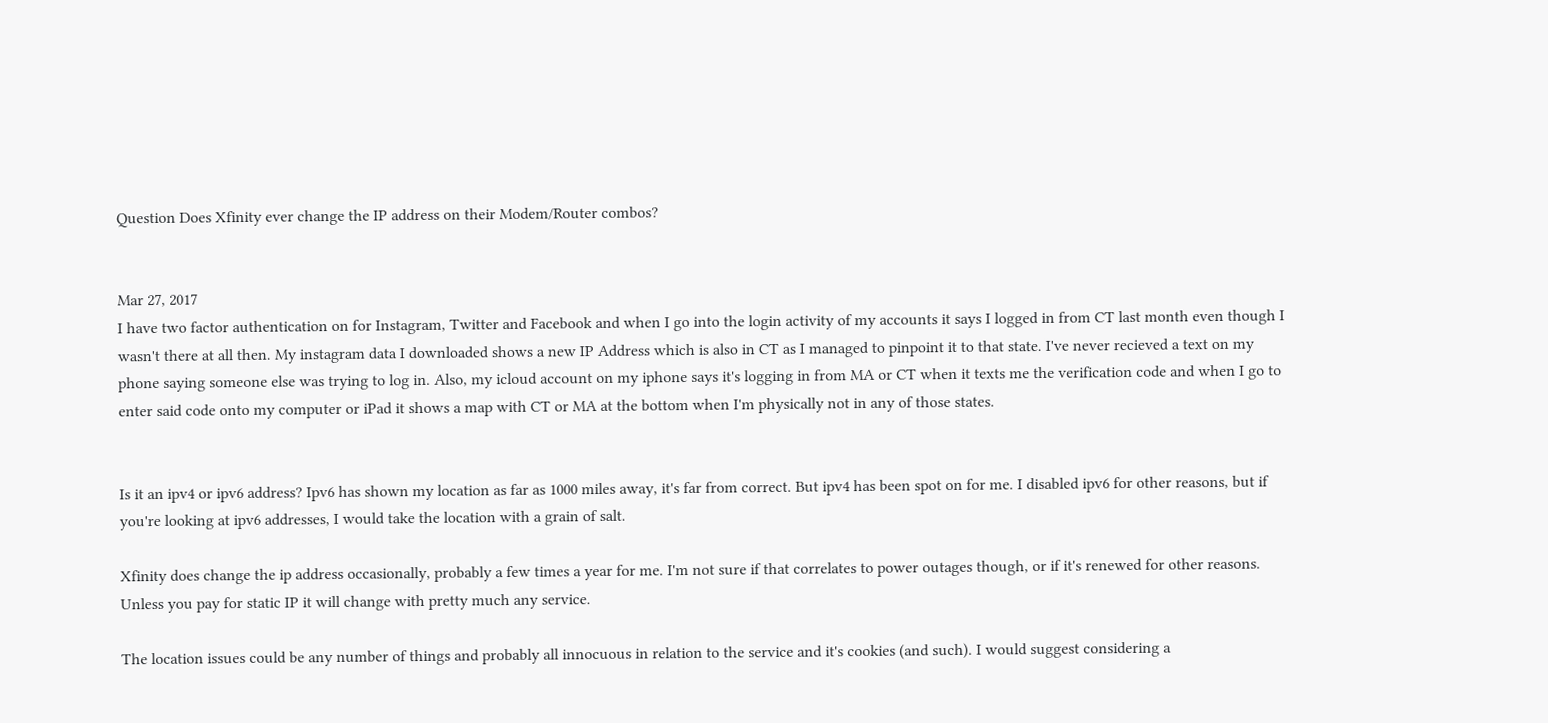Question Does Xfinity ever change the IP address on their Modem/Router combos?


Mar 27, 2017
I have two factor authentication on for Instagram, Twitter and Facebook and when I go into the login activity of my accounts it says I logged in from CT last month even though I wasn't there at all then. My instagram data I downloaded shows a new IP Address which is also in CT as I managed to pinpoint it to that state. I've never recieved a text on my phone saying someone else was trying to log in. Also, my icloud account on my iphone says it's logging in from MA or CT when it texts me the verification code and when I go to enter said code onto my computer or iPad it shows a map with CT or MA at the bottom when I'm physically not in any of those states.


Is it an ipv4 or ipv6 address? Ipv6 has shown my location as far as 1000 miles away, it's far from correct. But ipv4 has been spot on for me. I disabled ipv6 for other reasons, but if you're looking at ipv6 addresses, I would take the location with a grain of salt.

Xfinity does change the ip address occasionally, probably a few times a year for me. I'm not sure if that correlates to power outages though, or if it's renewed for other reasons.
Unless you pay for static IP it will change with pretty much any service.

The location issues could be any number of things and probably all innocuous in relation to the service and it's cookies (and such). I would suggest considering a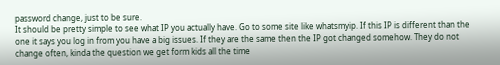password change, just to be sure.
It should be pretty simple to see what IP you actually have. Go to some site like whatsmyip. If this IP is different than the one it says you log in from you have a big issues. If they are the same then the IP got changed somehow. They do not change often, kinda the question we get form kids all the time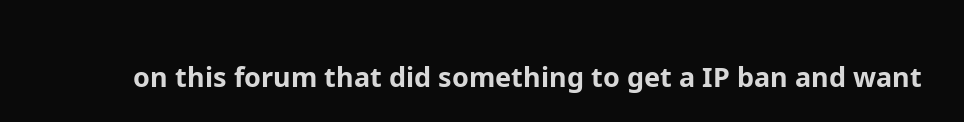on this forum that did something to get a IP ban and want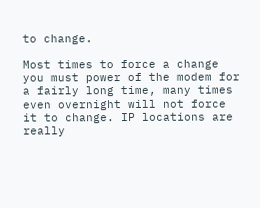to change.

Most times to force a change you must power of the modem for a fairly long time, many times even overnight will not force it to change. IP locations are really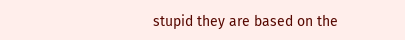stupid they are based on the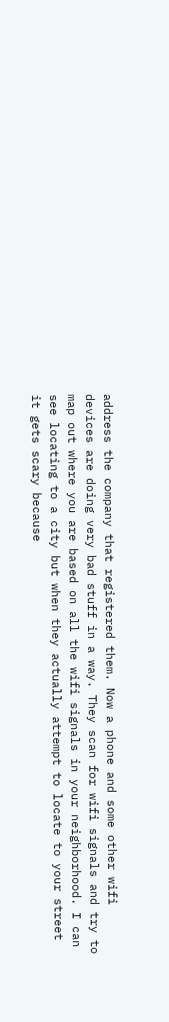address the company that registered them. Now a phone and some other wifi devices are doing very bad stuff in a way. They scan for wifi signals and try to map out where you are based on all the wifi signals in your neighborhood. I can see locating to a city but when they actually attempt to locate to your street it gets scary because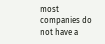most companies do not have a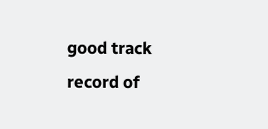good track record of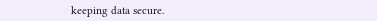keeping data secure.